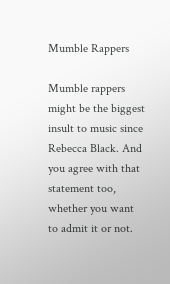Mumble Rappers

Mumble rappers might be the biggest insult to music since Rebecca Black. And you agree with that statement too, whether you want to admit it or not.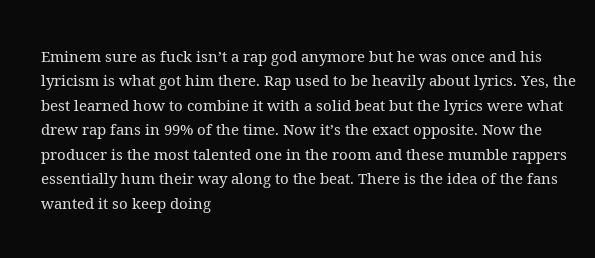Eminem sure as fuck isn’t a rap god anymore but he was once and his lyricism is what got him there. Rap used to be heavily about lyrics. Yes, the best learned how to combine it with a solid beat but the lyrics were what drew rap fans in 99% of the time. Now it’s the exact opposite. Now the producer is the most talented one in the room and these mumble rappers essentially hum their way along to the beat. There is the idea of the fans wanted it so keep doing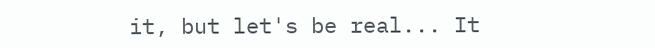it, but let's be real... It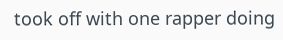took off with one rapper doing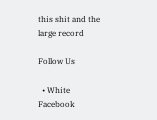this shit and the large record

Follow Us

  • White Facebook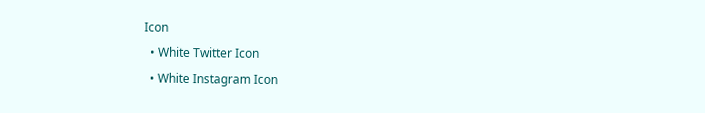Icon
  • White Twitter Icon
  • White Instagram Icon